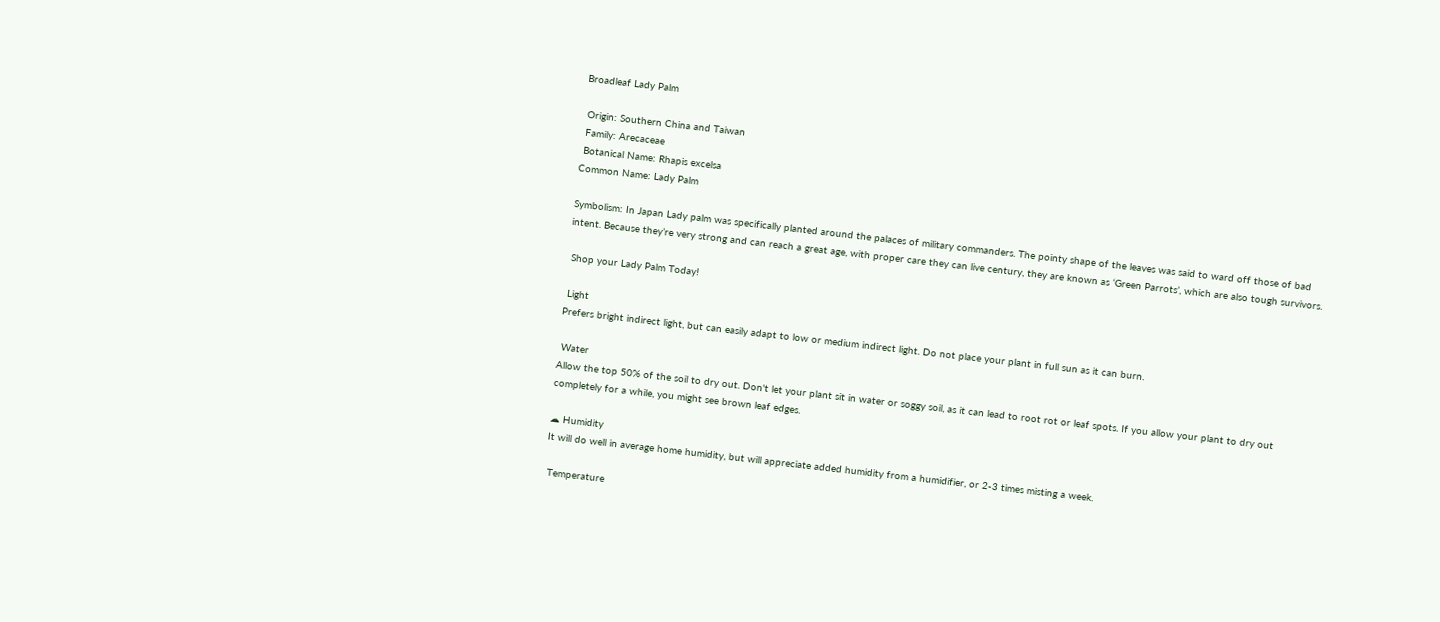Broadleaf Lady Palm

 Origin: Southern China and Taiwan
 Family: Arecaceae
 Botanical Name: Rhapis excelsa
Common Name: Lady Palm

Symbolism: In Japan Lady palm was specifically planted around the palaces of military commanders. The pointy shape of the leaves was said to ward off those of bad intent. Because they’re very strong and can reach a great age, with proper care they can live century, they are known as ‘Green Parrots’, which are also tough survivors.

 Shop your Lady Palm Today!

 Light
Prefers bright indirect light, but can easily adapt to low or medium indirect light. Do not place your plant in full sun as it can burn.

 Water
Allow the top 50% of the soil to dry out. Don't let your plant sit in water or soggy soil, as it can lead to root rot or leaf spots. If you allow your plant to dry out completely for a while, you might see brown leaf edges.

☁ Humidity
It will do well in average home humidity, but will appreciate added humidity from a humidifier, or 2-3 times misting a week.

 Temperature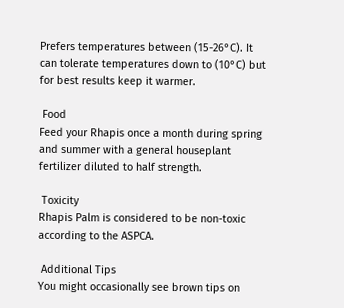Prefers temperatures between (15-26°C). It can tolerate temperatures down to (10°C) but for best results keep it warmer.

 Food
Feed your Rhapis once a month during spring and summer with a general houseplant fertilizer diluted to half strength.

 Toxicity
Rhapis Palm is considered to be non-toxic according to the ASPCA.

 Additional Tips
You might occasionally see brown tips on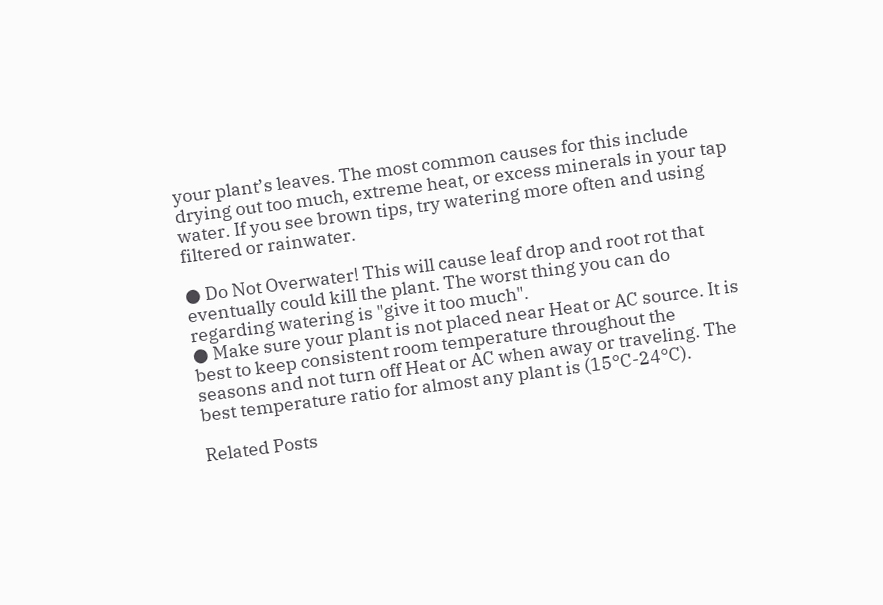your plant’s leaves. The most common causes for this include drying out too much, extreme heat, or excess minerals in your tap water. If you see brown tips, try watering more often and using filtered or rainwater.

● Do Not Overwater! This will cause leaf drop and root rot that eventually could kill the plant. The worst thing you can do regarding watering is "give it too much".
● Make sure your plant is not placed near Heat or AC source. It is best to keep consistent room temperature throughout the seasons and not turn off Heat or AC when away or traveling. The best temperature ratio for almost any plant is (15°C-24°C).

Related Posts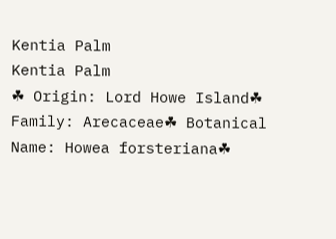Kentia Palm
Kentia Palm
☘ Origin: Lord Howe Island☘ Family: Arecaceae☘ Botanical Name: Howea forsteriana☘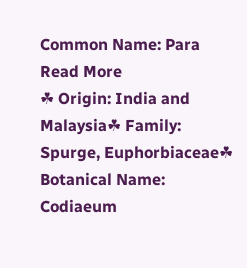Common Name: Para
Read More
☘ Origin: India and Malaysia☘ Family: Spurge, Euphorbiaceae☘ Botanical Name: Codiaeum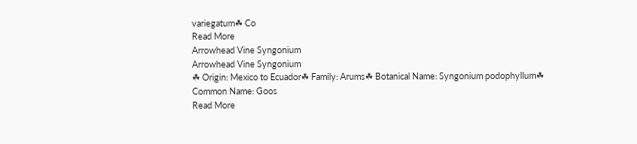variegatum☘ Co
Read More
Arrowhead Vine Syngonium
Arrowhead Vine Syngonium
☘ Origin: Mexico to Ecuador☘ Family: Arums☘ Botanical Name: Syngonium podophyllum☘ Common Name: Goos
Read More